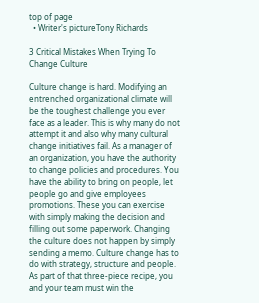top of page
  • Writer's pictureTony Richards

3 Critical Mistakes When Trying To Change Culture

Culture change is hard. Modifying an entrenched organizational climate will be the toughest challenge you ever face as a leader. This is why many do not attempt it and also why many cultural change initiatives fail. As a manager of an organization, you have the authority to change policies and procedures. You have the ability to bring on people, let people go and give employees promotions. These you can exercise with simply making the decision and filling out some paperwork. Changing the culture does not happen by simply sending a memo. Culture change has to do with strategy, structure and people. As part of that three-piece recipe, you and your team must win the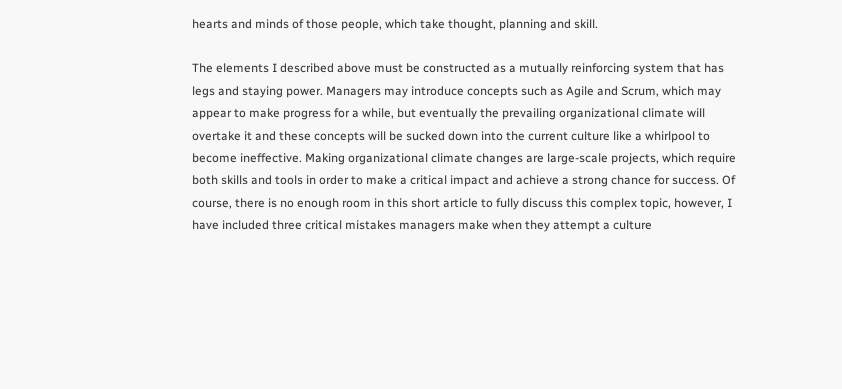hearts and minds of those people, which take thought, planning and skill.

The elements I described above must be constructed as a mutually reinforcing system that has legs and staying power. Managers may introduce concepts such as Agile and Scrum, which may appear to make progress for a while, but eventually the prevailing organizational climate will overtake it and these concepts will be sucked down into the current culture like a whirlpool to become ineffective. Making organizational climate changes are large-scale projects, which require both skills and tools in order to make a critical impact and achieve a strong chance for success. Of course, there is no enough room in this short article to fully discuss this complex topic, however, I have included three critical mistakes managers make when they attempt a culture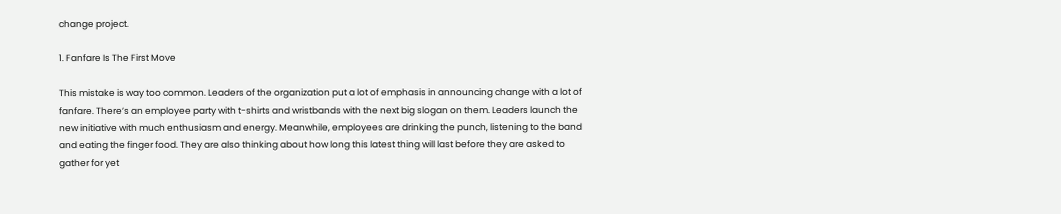change project.

1. Fanfare Is The First Move

This mistake is way too common. Leaders of the organization put a lot of emphasis in announcing change with a lot of fanfare. There’s an employee party with t-shirts and wristbands with the next big slogan on them. Leaders launch the new initiative with much enthusiasm and energy. Meanwhile, employees are drinking the punch, listening to the band and eating the finger food. They are also thinking about how long this latest thing will last before they are asked to gather for yet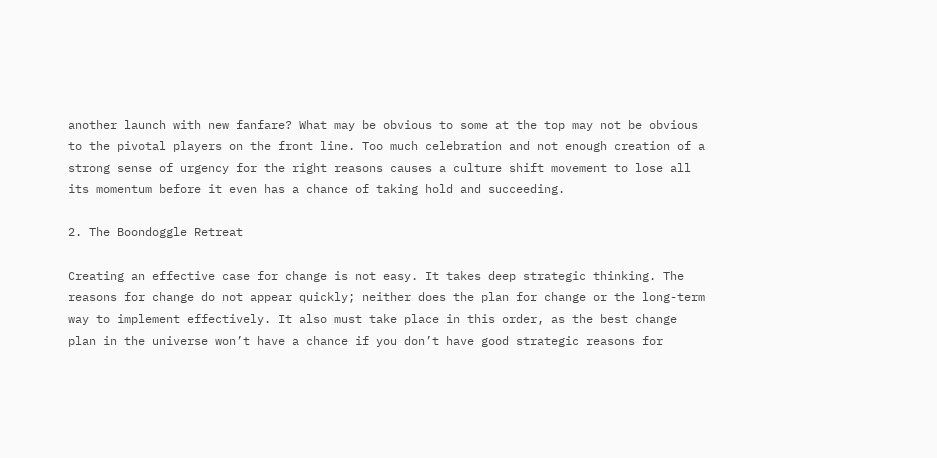another launch with new fanfare? What may be obvious to some at the top may not be obvious to the pivotal players on the front line. Too much celebration and not enough creation of a strong sense of urgency for the right reasons causes a culture shift movement to lose all its momentum before it even has a chance of taking hold and succeeding.

2. The Boondoggle Retreat

Creating an effective case for change is not easy. It takes deep strategic thinking. The reasons for change do not appear quickly; neither does the plan for change or the long-term way to implement effectively. It also must take place in this order, as the best change plan in the universe won’t have a chance if you don’t have good strategic reasons for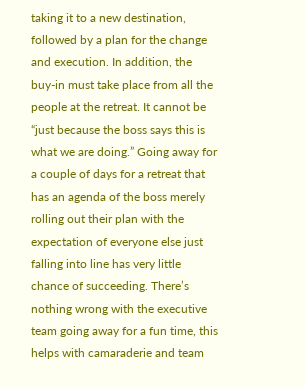taking it to a new destination, followed by a plan for the change and execution. In addition, the buy-in must take place from all the people at the retreat. It cannot be “just because the boss says this is what we are doing.” Going away for a couple of days for a retreat that has an agenda of the boss merely rolling out their plan with the expectation of everyone else just falling into line has very little chance of succeeding. There’s nothing wrong with the executive team going away for a fun time, this helps with camaraderie and team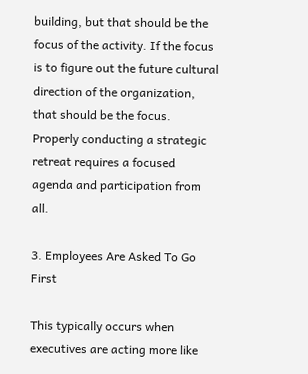building, but that should be the focus of the activity. If the focus is to figure out the future cultural direction of the organization, that should be the focus. Properly conducting a strategic retreat requires a focused agenda and participation from all.

3. Employees Are Asked To Go First

This typically occurs when executives are acting more like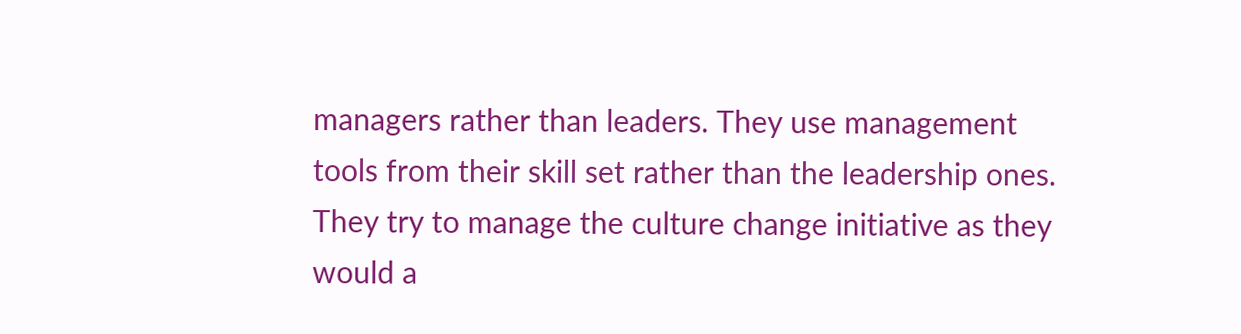managers rather than leaders. They use management tools from their skill set rather than the leadership ones. They try to manage the culture change initiative as they would a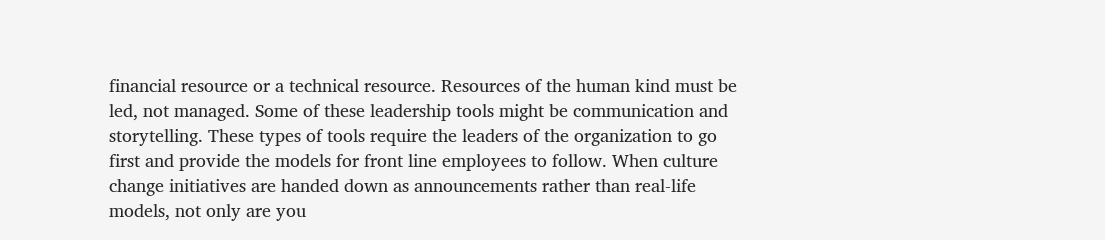financial resource or a technical resource. Resources of the human kind must be led, not managed. Some of these leadership tools might be communication and storytelling. These types of tools require the leaders of the organization to go first and provide the models for front line employees to follow. When culture change initiatives are handed down as announcements rather than real-life models, not only are you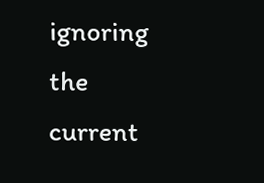ignoring the current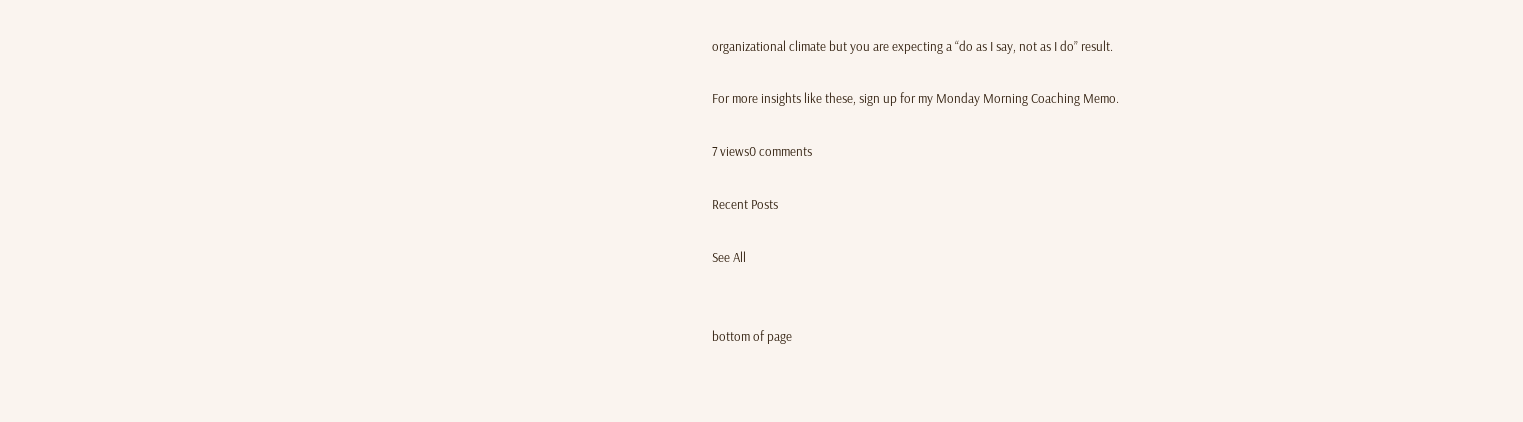organizational climate but you are expecting a “do as I say, not as I do” result.

For more insights like these, sign up for my Monday Morning Coaching Memo.

7 views0 comments

Recent Posts

See All


bottom of page